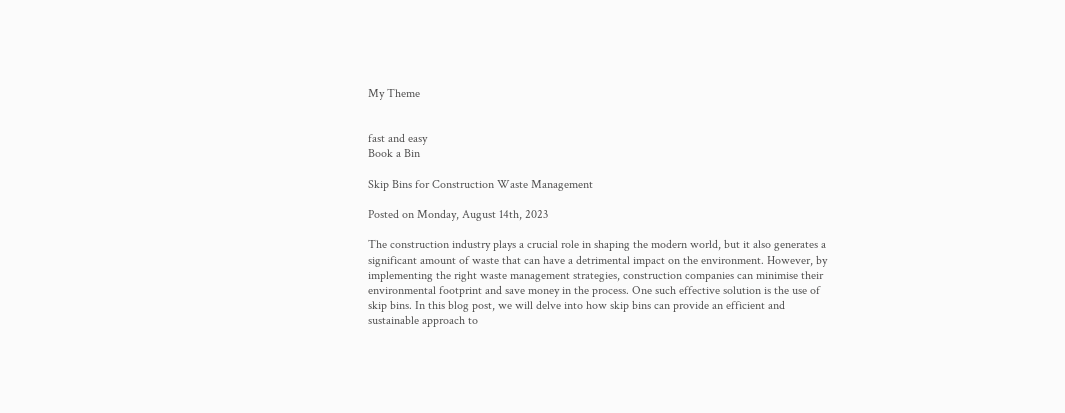My Theme


fast and easy
Book a Bin

Skip Bins for Construction Waste Management

Posted on Monday, August 14th, 2023

The construction industry plays a crucial role in shaping the modern world, but it also generates a significant amount of waste that can have a detrimental impact on the environment. However, by implementing the right waste management strategies, construction companies can minimise their environmental footprint and save money in the process. One such effective solution is the use of skip bins. In this blog post, we will delve into how skip bins can provide an efficient and sustainable approach to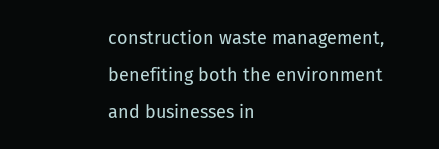construction waste management, benefiting both the environment and businesses in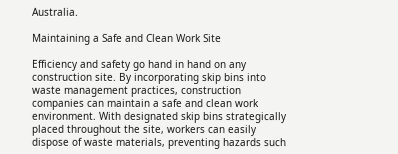Australia.

Maintaining a Safe and Clean Work Site

Efficiency and safety go hand in hand on any construction site. By incorporating skip bins into waste management practices, construction companies can maintain a safe and clean work environment. With designated skip bins strategically placed throughout the site, workers can easily dispose of waste materials, preventing hazards such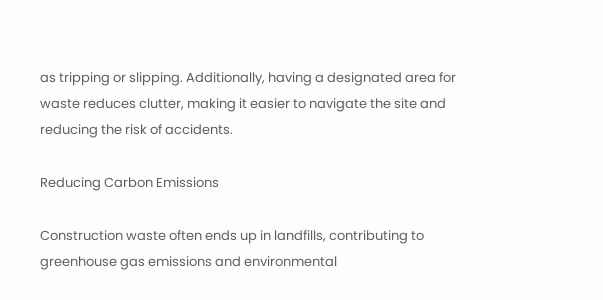as tripping or slipping. Additionally, having a designated area for waste reduces clutter, making it easier to navigate the site and reducing the risk of accidents.

Reducing Carbon Emissions

Construction waste often ends up in landfills, contributing to greenhouse gas emissions and environmental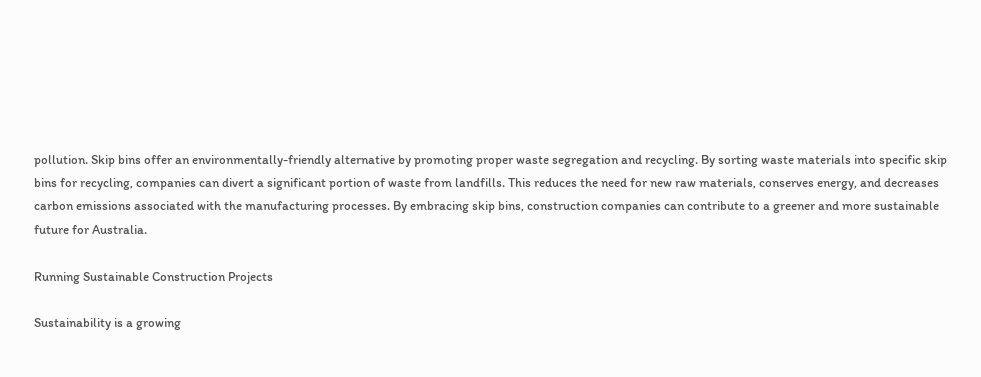pollution. Skip bins offer an environmentally-friendly alternative by promoting proper waste segregation and recycling. By sorting waste materials into specific skip bins for recycling, companies can divert a significant portion of waste from landfills. This reduces the need for new raw materials, conserves energy, and decreases carbon emissions associated with the manufacturing processes. By embracing skip bins, construction companies can contribute to a greener and more sustainable future for Australia.

Running Sustainable Construction Projects

Sustainability is a growing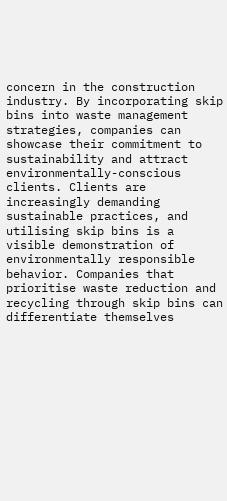concern in the construction industry. By incorporating skip bins into waste management strategies, companies can showcase their commitment to sustainability and attract environmentally-conscious clients. Clients are increasingly demanding sustainable practices, and utilising skip bins is a visible demonstration of environmentally responsible behavior. Companies that prioritise waste reduction and recycling through skip bins can differentiate themselves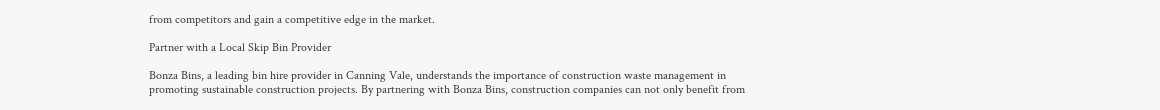from competitors and gain a competitive edge in the market.

Partner with a Local Skip Bin Provider

Bonza Bins, a leading bin hire provider in Canning Vale, understands the importance of construction waste management in promoting sustainable construction projects. By partnering with Bonza Bins, construction companies can not only benefit from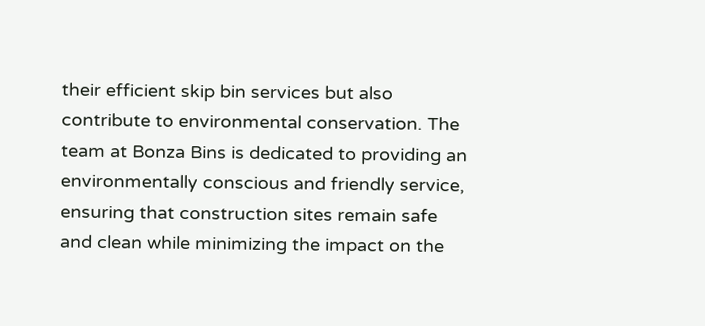their efficient skip bin services but also contribute to environmental conservation. The team at Bonza Bins is dedicated to providing an environmentally conscious and friendly service, ensuring that construction sites remain safe and clean while minimizing the impact on the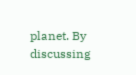planet. By discussing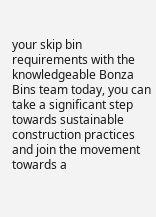your skip bin requirements with the knowledgeable Bonza Bins team today, you can take a significant step towards sustainable construction practices and join the movement towards a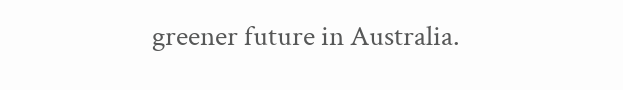greener future in Australia.